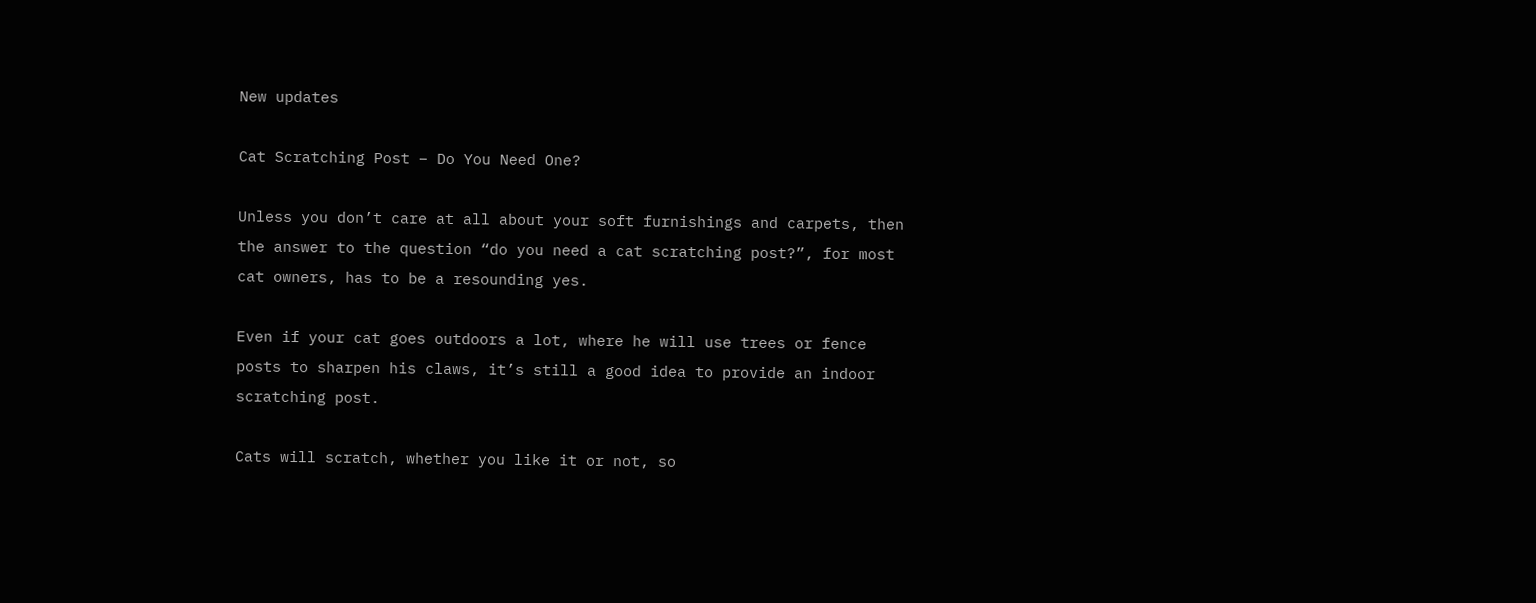New updates

Cat Scratching Post – Do You Need One?

Unless you don’t care at all about your soft furnishings and carpets, then the answer to the question “do you need a cat scratching post?”, for most cat owners, has to be a resounding yes.

Even if your cat goes outdoors a lot, where he will use trees or fence posts to sharpen his claws, it’s still a good idea to provide an indoor scratching post.

Cats will scratch, whether you like it or not, so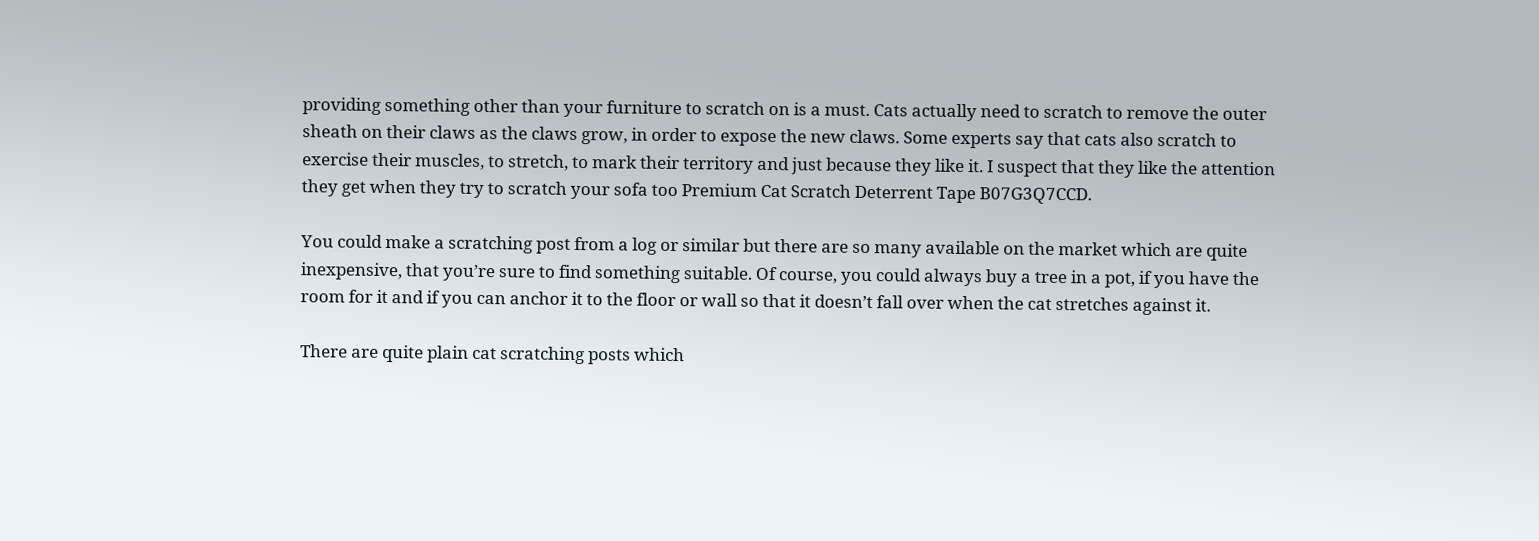providing something other than your furniture to scratch on is a must. Cats actually need to scratch to remove the outer sheath on their claws as the claws grow, in order to expose the new claws. Some experts say that cats also scratch to exercise their muscles, to stretch, to mark their territory and just because they like it. I suspect that they like the attention they get when they try to scratch your sofa too Premium Cat Scratch Deterrent Tape B07G3Q7CCD.

You could make a scratching post from a log or similar but there are so many available on the market which are quite inexpensive, that you’re sure to find something suitable. Of course, you could always buy a tree in a pot, if you have the room for it and if you can anchor it to the floor or wall so that it doesn’t fall over when the cat stretches against it.

There are quite plain cat scratching posts which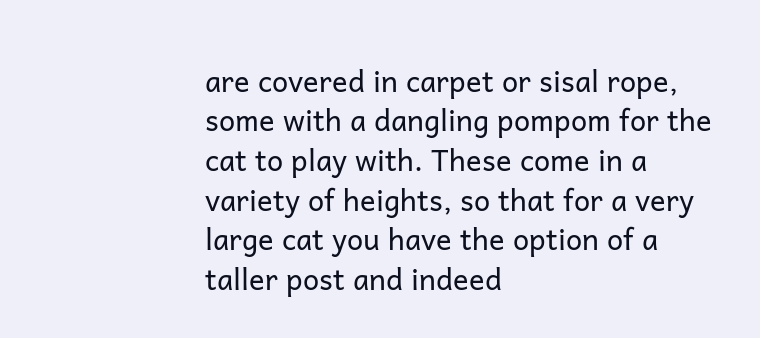are covered in carpet or sisal rope, some with a dangling pompom for the cat to play with. These come in a variety of heights, so that for a very large cat you have the option of a taller post and indeed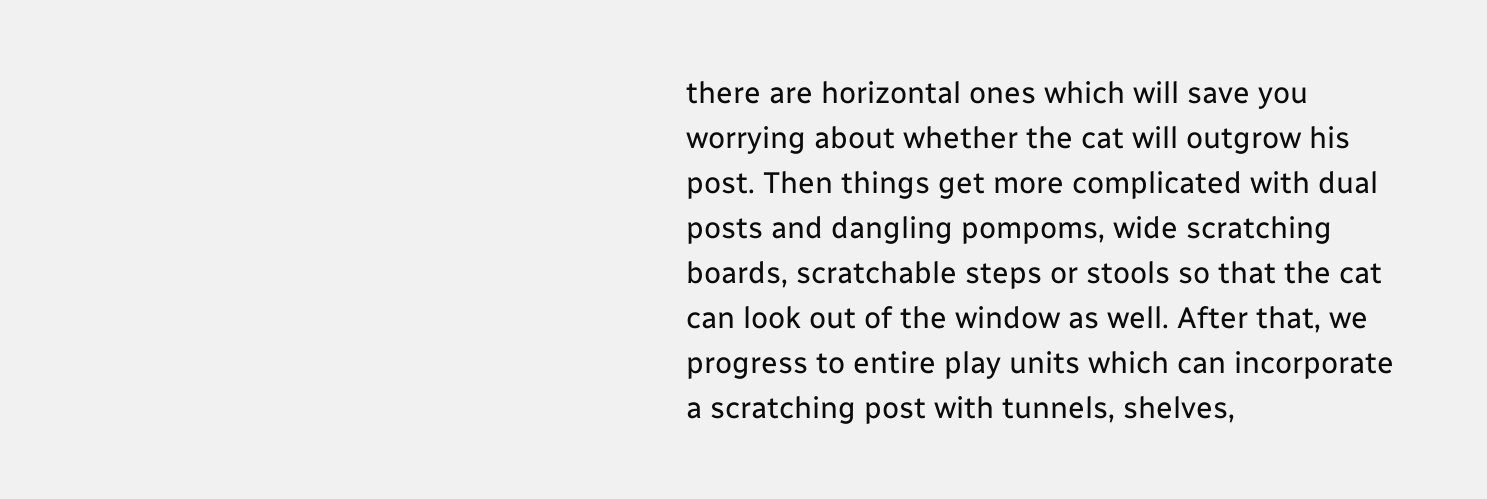there are horizontal ones which will save you worrying about whether the cat will outgrow his post. Then things get more complicated with dual posts and dangling pompoms, wide scratching boards, scratchable steps or stools so that the cat can look out of the window as well. After that, we progress to entire play units which can incorporate a scratching post with tunnels, shelves,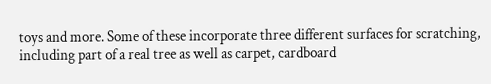toys and more. Some of these incorporate three different surfaces for scratching, including part of a real tree as well as carpet, cardboard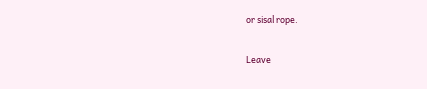or sisal rope.

Leave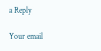a Reply

Your email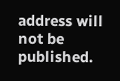address will not be published.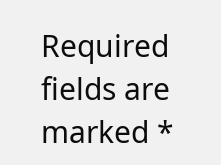Required fields are marked *